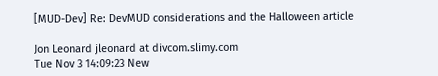[MUD-Dev] Re: DevMUD considerations and the Halloween article

Jon Leonard jleonard at divcom.slimy.com
Tue Nov 3 14:09:23 New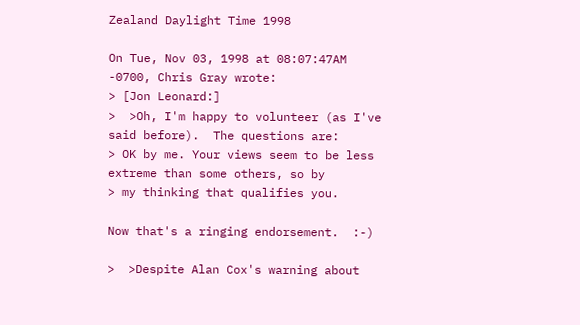Zealand Daylight Time 1998

On Tue, Nov 03, 1998 at 08:07:47AM -0700, Chris Gray wrote:
> [Jon Leonard:]
>  >Oh, I'm happy to volunteer (as I've said before).  The questions are:
> OK by me. Your views seem to be less extreme than some others, so by
> my thinking that qualifies you.

Now that's a ringing endorsement.  :-)

>  >Despite Alan Cox's warning about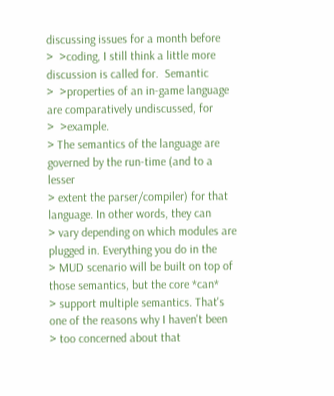discussing issues for a month before
>  >coding, I still think a little more discussion is called for.  Semantic
>  >properties of an in-game language are comparatively undiscussed, for
>  >example.
> The semantics of the language are governed by the run-time (and to a lesser
> extent the parser/compiler) for that language. In other words, they can
> vary depending on which modules are plugged in. Everything you do in the
> MUD scenario will be built on top of those semantics, but the core *can*
> support multiple semantics. That's one of the reasons why I haven't been
> too concerned about that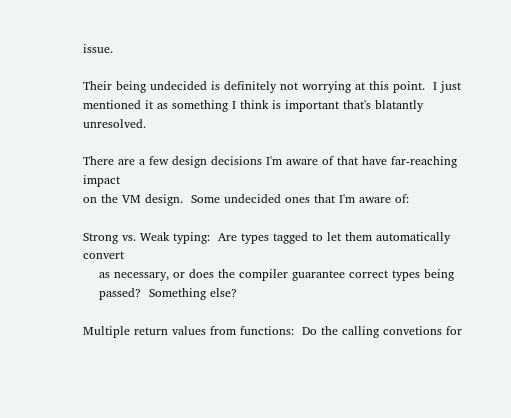issue.

Their being undecided is definitely not worrying at this point.  I just
mentioned it as something I think is important that's blatantly unresolved.

There are a few design decisions I'm aware of that have far-reaching impact
on the VM design.  Some undecided ones that I'm aware of:

Strong vs. Weak typing:  Are types tagged to let them automatically convert
    as necessary, or does the compiler guarantee correct types being
    passed?  Something else?

Multiple return values from functions:  Do the calling convetions for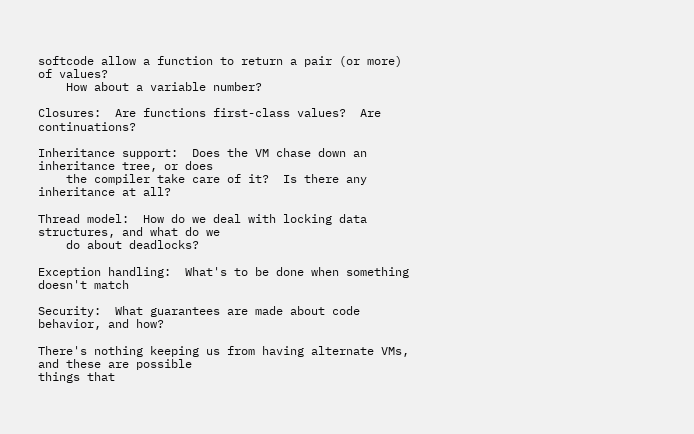softcode allow a function to return a pair (or more) of values?
    How about a variable number?

Closures:  Are functions first-class values?  Are continuations?

Inheritance support:  Does the VM chase down an inheritance tree, or does
    the compiler take care of it?  Is there any inheritance at all?

Thread model:  How do we deal with locking data structures, and what do we
    do about deadlocks?

Exception handling:  What's to be done when something doesn't match

Security:  What guarantees are made about code behavior, and how?

There's nothing keeping us from having alternate VMs, and these are possible
things that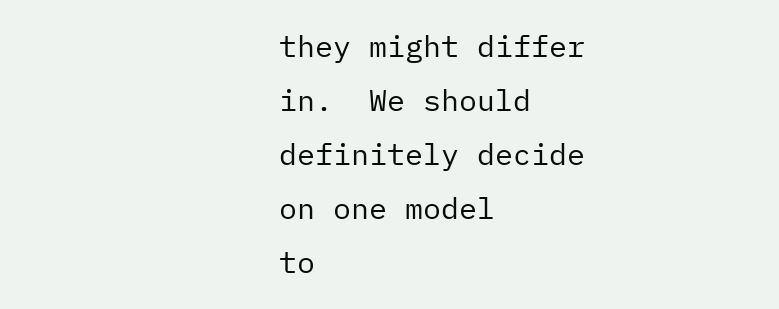they might differ in.  We should definitely decide on one model
to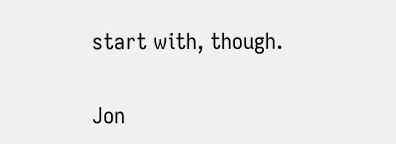start with, though.

Jon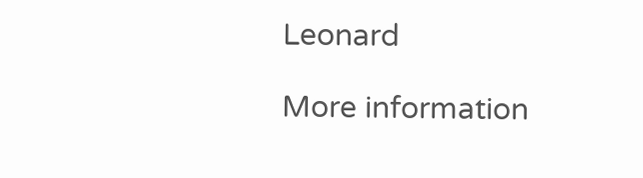Leonard

More information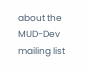about the MUD-Dev mailing list